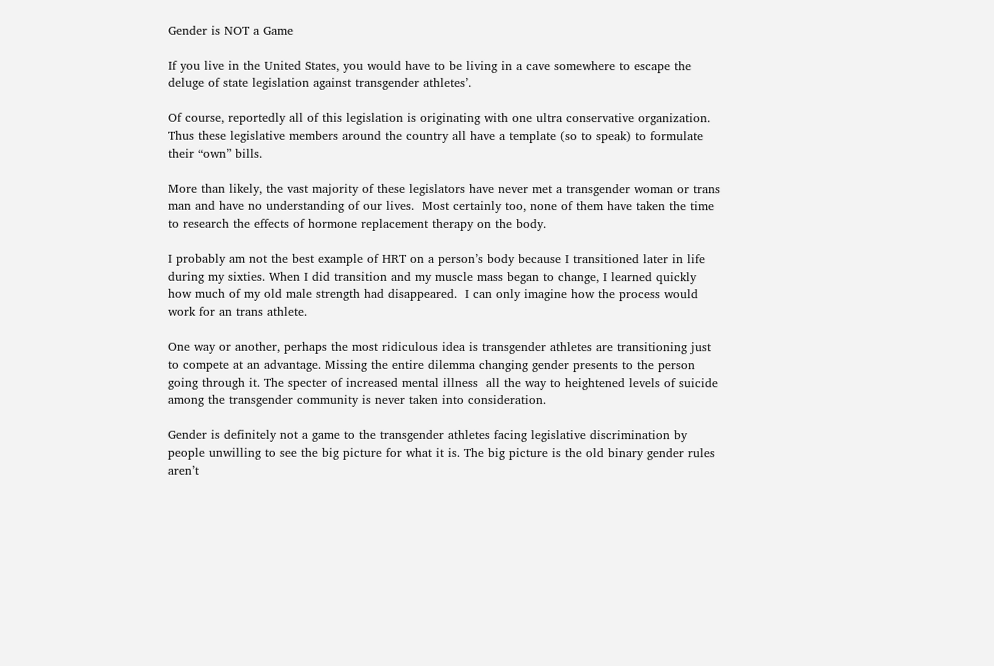Gender is NOT a Game

If you live in the United States, you would have to be living in a cave somewhere to escape the deluge of state legislation against transgender athletes’.

Of course, reportedly all of this legislation is originating with one ultra conservative organization. Thus these legislative members around the country all have a template (so to speak) to formulate their “own” bills.

More than likely, the vast majority of these legislators have never met a transgender woman or trans man and have no understanding of our lives.  Most certainly too, none of them have taken the time to research the effects of hormone replacement therapy on the body.

I probably am not the best example of HRT on a person’s body because I transitioned later in life during my sixties. When I did transition and my muscle mass began to change, I learned quickly how much of my old male strength had disappeared.  I can only imagine how the process would work for an trans athlete.

One way or another, perhaps the most ridiculous idea is transgender athletes are transitioning just to compete at an advantage. Missing the entire dilemma changing gender presents to the person going through it. The specter of increased mental illness  all the way to heightened levels of suicide among the transgender community is never taken into consideration.

Gender is definitely not a game to the transgender athletes facing legislative discrimination by people unwilling to see the big picture for what it is. The big picture is the old binary gender rules aren’t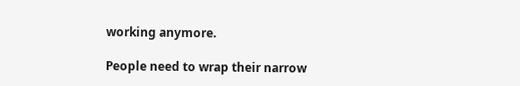working anymore.

People need to wrap their narrow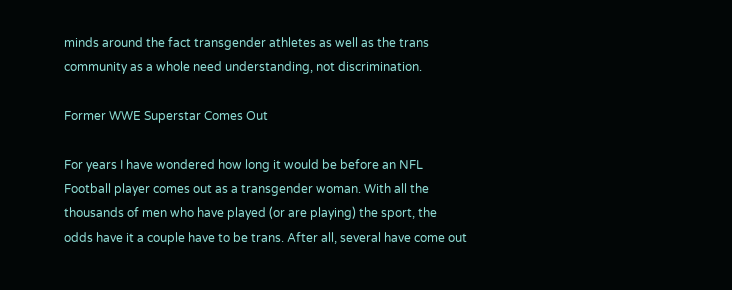minds around the fact transgender athletes as well as the trans community as a whole need understanding, not discrimination.

Former WWE Superstar Comes Out

For years I have wondered how long it would be before an NFL Football player comes out as a transgender woman. With all the thousands of men who have played (or are playing) the sport, the odds have it a couple have to be trans. After all, several have come out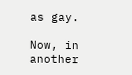as gay.

Now, in another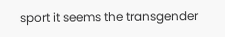sport it seems the transgender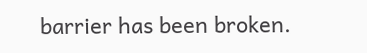barrier has been broken.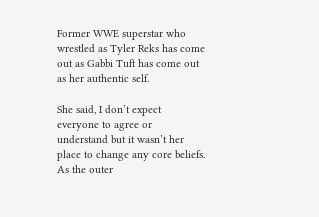Former WWE superstar who wrestled as Tyler Reks has come out as Gabbi Tuft has come out as her authentic self.

She said, I don’t expect everyone to agree or understand but it wasn’t her place to change any core beliefs. As the outer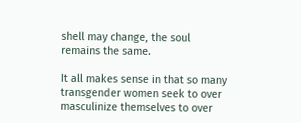shell may change, the soul remains the same.

It all makes sense in that so many transgender women seek to over masculinize themselves to over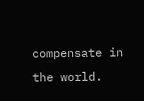compensate in the world.